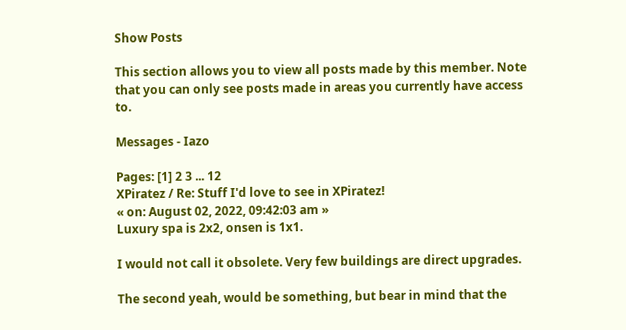Show Posts

This section allows you to view all posts made by this member. Note that you can only see posts made in areas you currently have access to.

Messages - Iazo

Pages: [1] 2 3 ... 12
XPiratez / Re: Stuff I'd love to see in XPiratez!
« on: August 02, 2022, 09:42:03 am »
Luxury spa is 2x2, onsen is 1x1.

I would not call it obsolete. Very few buildings are direct upgrades.

The second yeah, would be something, but bear in mind that the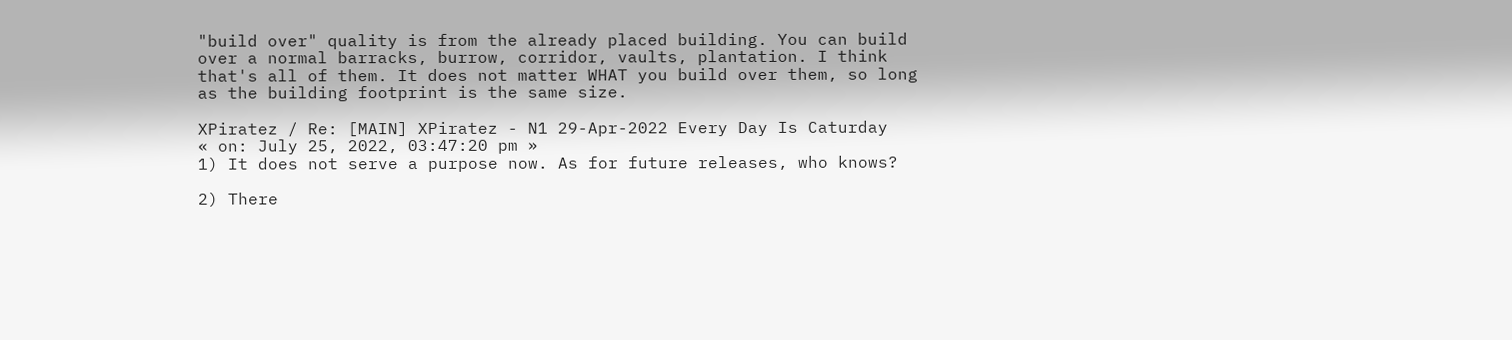"build over" quality is from the already placed building. You can build over a normal barracks, burrow, corridor, vaults, plantation. I think that's all of them. It does not matter WHAT you build over them, so long as the building footprint is the same size.

XPiratez / Re: [MAIN] XPiratez - N1 29-Apr-2022 Every Day Is Caturday
« on: July 25, 2022, 03:47:20 pm »
1) It does not serve a purpose now. As for future releases, who knows?

2) There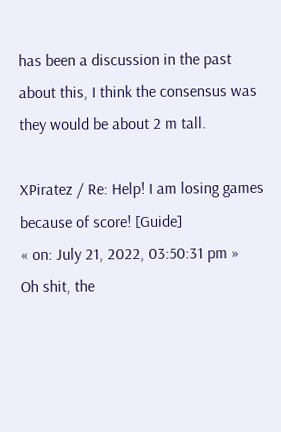has been a discussion in the past about this, I think the consensus was they would be about 2 m tall.

XPiratez / Re: Help! I am losing games because of score! [Guide]
« on: July 21, 2022, 03:50:31 pm »
Oh shit, the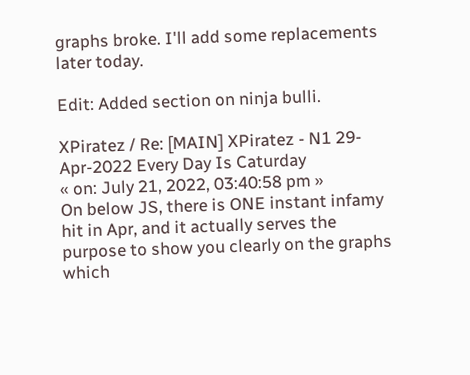graphs broke. I'll add some replacements later today.

Edit: Added section on ninja bulli.

XPiratez / Re: [MAIN] XPiratez - N1 29-Apr-2022 Every Day Is Caturday
« on: July 21, 2022, 03:40:58 pm »
On below JS, there is ONE instant infamy hit in Apr, and it actually serves the purpose to show you clearly on the graphs which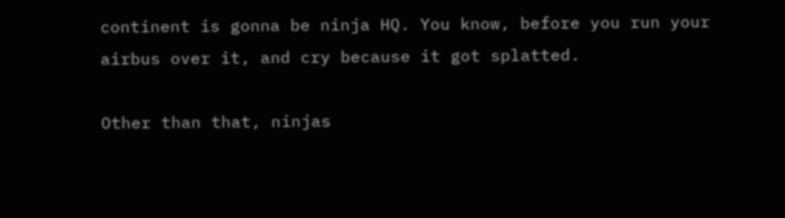continent is gonna be ninja HQ. You know, before you run your airbus over it, and cry because it got splatted.

Other than that, ninjas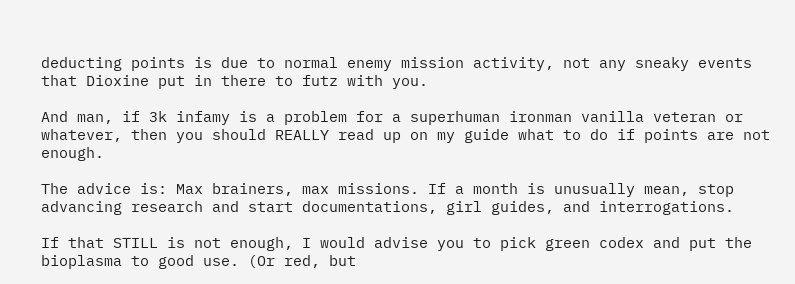deducting points is due to normal enemy mission activity, not any sneaky events that Dioxine put in there to futz with you.

And man, if 3k infamy is a problem for a superhuman ironman vanilla veteran or whatever, then you should REALLY read up on my guide what to do if points are not enough.

The advice is: Max brainers, max missions. If a month is unusually mean, stop advancing research and start documentations, girl guides, and interrogations.

If that STILL is not enough, I would advise you to pick green codex and put the bioplasma to good use. (Or red, but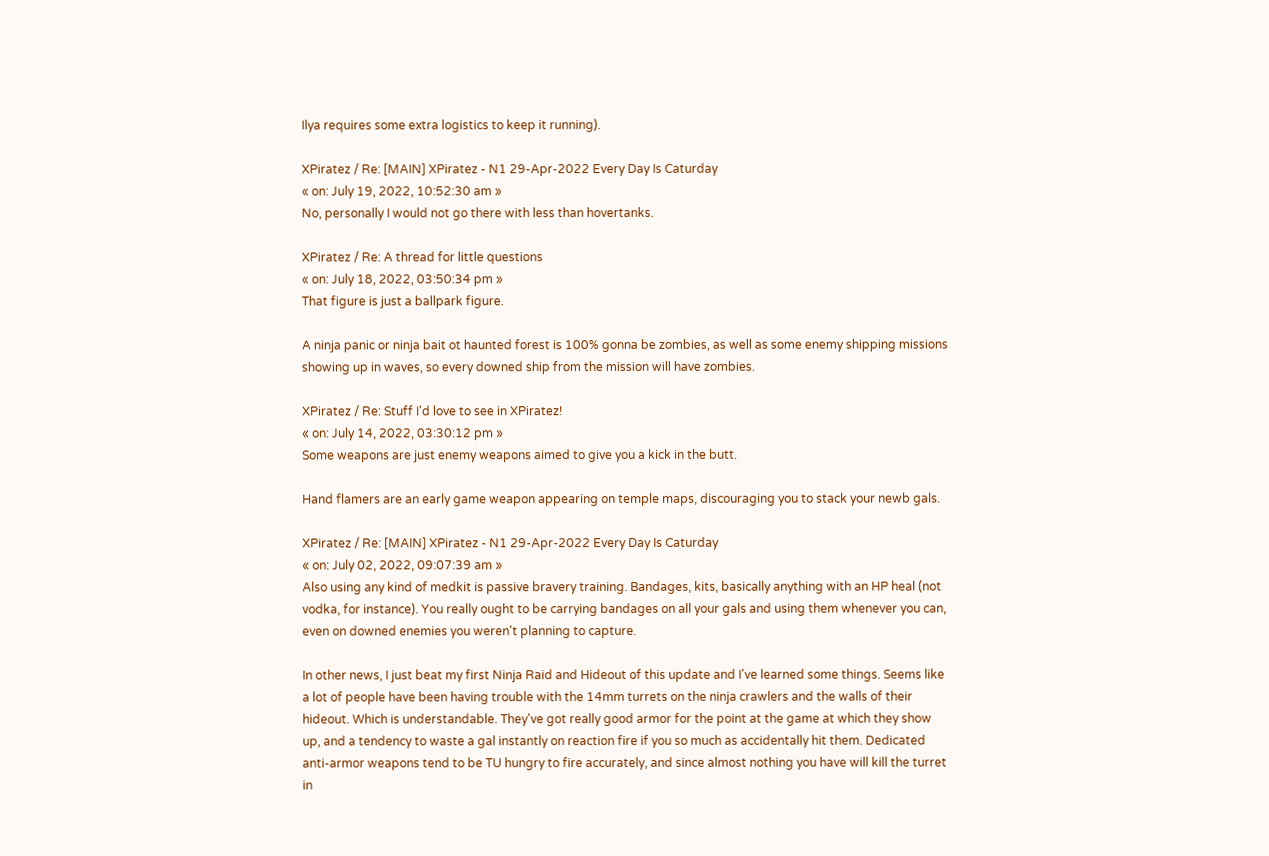Ilya requires some extra logistics to keep it running).

XPiratez / Re: [MAIN] XPiratez - N1 29-Apr-2022 Every Day Is Caturday
« on: July 19, 2022, 10:52:30 am »
No, personally I would not go there with less than hovertanks.

XPiratez / Re: A thread for little questions
« on: July 18, 2022, 03:50:34 pm »
That figure is just a ballpark figure.

A ninja panic or ninja bait ot haunted forest is 100% gonna be zombies, as well as some enemy shipping missions showing up in waves, so every downed ship from the mission will have zombies.

XPiratez / Re: Stuff I'd love to see in XPiratez!
« on: July 14, 2022, 03:30:12 pm »
Some weapons are just enemy weapons aimed to give you a kick in the butt.

Hand flamers are an early game weapon appearing on temple maps, discouraging you to stack your newb gals.

XPiratez / Re: [MAIN] XPiratez - N1 29-Apr-2022 Every Day Is Caturday
« on: July 02, 2022, 09:07:39 am »
Also using any kind of medkit is passive bravery training. Bandages, kits, basically anything with an HP heal (not vodka, for instance). You really ought to be carrying bandages on all your gals and using them whenever you can, even on downed enemies you weren't planning to capture.

In other news, I just beat my first Ninja Raid and Hideout of this update and I've learned some things. Seems like a lot of people have been having trouble with the 14mm turrets on the ninja crawlers and the walls of their hideout. Which is understandable. They've got really good armor for the point at the game at which they show up, and a tendency to waste a gal instantly on reaction fire if you so much as accidentally hit them. Dedicated anti-armor weapons tend to be TU hungry to fire accurately, and since almost nothing you have will kill the turret in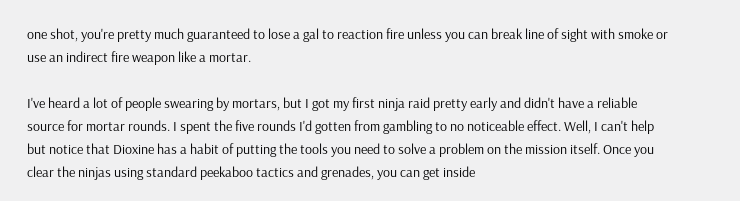one shot, you're pretty much guaranteed to lose a gal to reaction fire unless you can break line of sight with smoke or use an indirect fire weapon like a mortar.

I've heard a lot of people swearing by mortars, but I got my first ninja raid pretty early and didn't have a reliable source for mortar rounds. I spent the five rounds I'd gotten from gambling to no noticeable effect. Well, I can't help but notice that Dioxine has a habit of putting the tools you need to solve a problem on the mission itself. Once you clear the ninjas using standard peekaboo tactics and grenades, you can get inside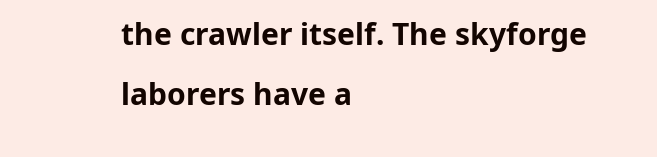the crawler itself. The skyforge laborers have a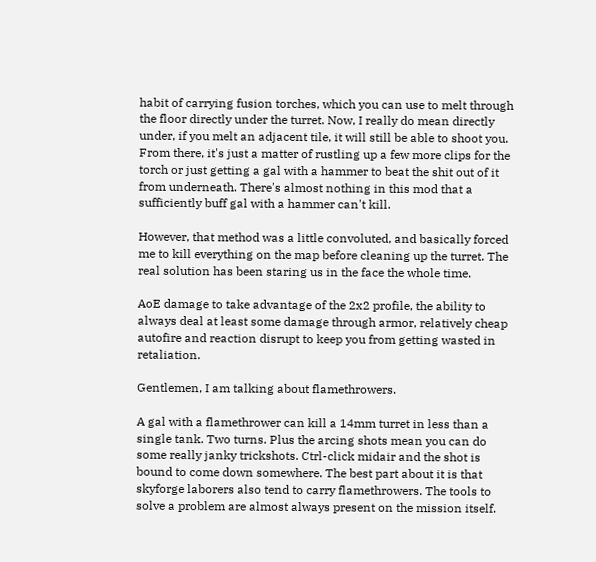habit of carrying fusion torches, which you can use to melt through the floor directly under the turret. Now, I really do mean directly under, if you melt an adjacent tile, it will still be able to shoot you. From there, it's just a matter of rustling up a few more clips for the torch or just getting a gal with a hammer to beat the shit out of it from underneath. There's almost nothing in this mod that a sufficiently buff gal with a hammer can't kill.

However, that method was a little convoluted, and basically forced me to kill everything on the map before cleaning up the turret. The real solution has been staring us in the face the whole time.

AoE damage to take advantage of the 2x2 profile, the ability to always deal at least some damage through armor, relatively cheap autofire and reaction disrupt to keep you from getting wasted in retaliation.

Gentlemen, I am talking about flamethrowers.

A gal with a flamethrower can kill a 14mm turret in less than a single tank. Two turns. Plus the arcing shots mean you can do some really janky trickshots. Ctrl-click midair and the shot is bound to come down somewhere. The best part about it is that skyforge laborers also tend to carry flamethrowers. The tools to solve a problem are almost always present on the mission itself.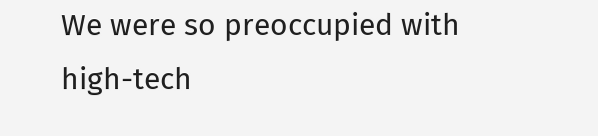We were so preoccupied with high-tech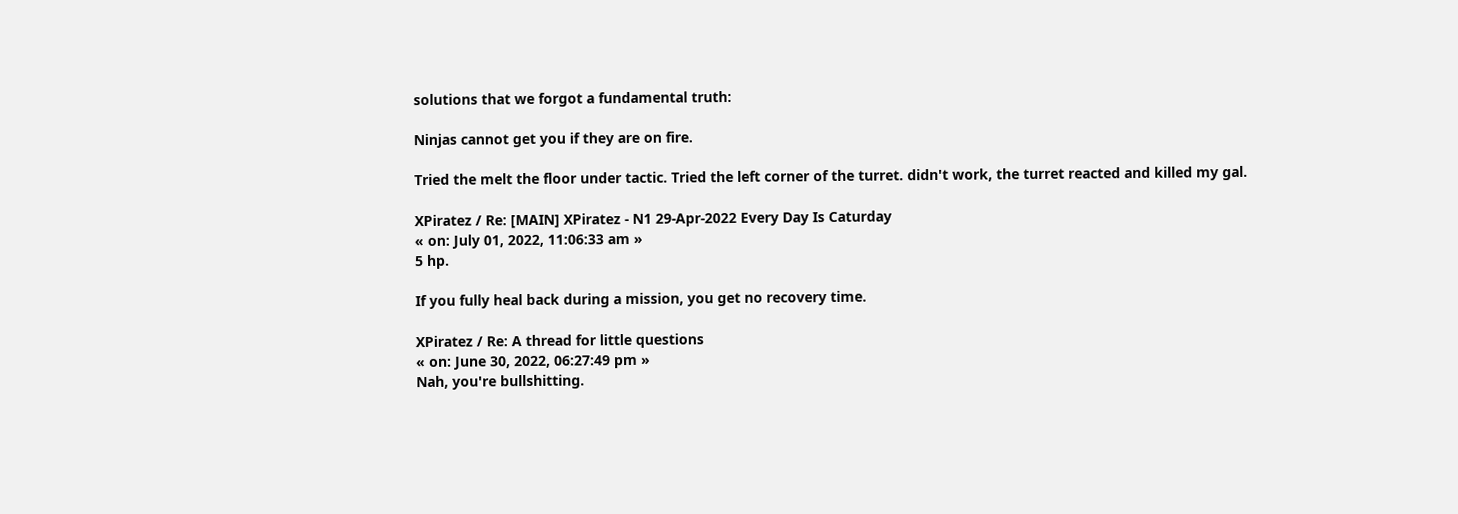solutions that we forgot a fundamental truth:

Ninjas cannot get you if they are on fire.

Tried the melt the floor under tactic. Tried the left corner of the turret. didn't work, the turret reacted and killed my gal.

XPiratez / Re: [MAIN] XPiratez - N1 29-Apr-2022 Every Day Is Caturday
« on: July 01, 2022, 11:06:33 am »
5 hp.

If you fully heal back during a mission, you get no recovery time.

XPiratez / Re: A thread for little questions
« on: June 30, 2022, 06:27:49 pm »
Nah, you're bullshitting.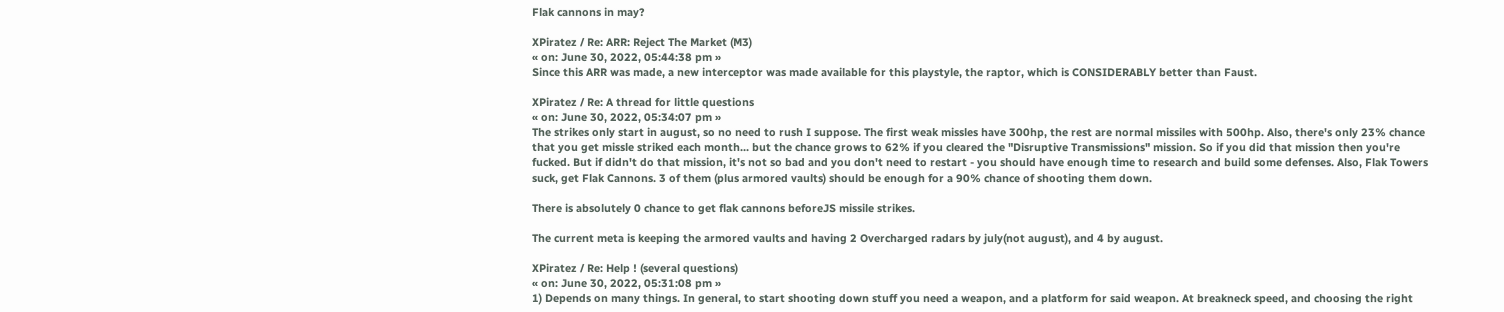Flak cannons in may?

XPiratez / Re: ARR: Reject The Market (M3)
« on: June 30, 2022, 05:44:38 pm »
Since this ARR was made, a new interceptor was made available for this playstyle, the raptor, which is CONSIDERABLY better than Faust.

XPiratez / Re: A thread for little questions
« on: June 30, 2022, 05:34:07 pm »
The strikes only start in august, so no need to rush I suppose. The first weak missles have 300hp, the rest are normal missiles with 500hp. Also, there's only 23% chance that you get missle striked each month... but the chance grows to 62% if you cleared the "Disruptive Transmissions" mission. So if you did that mission then you're fucked. But if didn't do that mission, it's not so bad and you don't need to restart - you should have enough time to research and build some defenses. Also, Flak Towers suck, get Flak Cannons. 3 of them (plus armored vaults) should be enough for a 90% chance of shooting them down.

There is absolutely 0 chance to get flak cannons beforeJS missile strikes.

The current meta is keeping the armored vaults and having 2 Overcharged radars by july(not august), and 4 by august.

XPiratez / Re: Help ! (several questions)
« on: June 30, 2022, 05:31:08 pm »
1) Depends on many things. In general, to start shooting down stuff you need a weapon, and a platform for said weapon. At breakneck speed, and choosing the right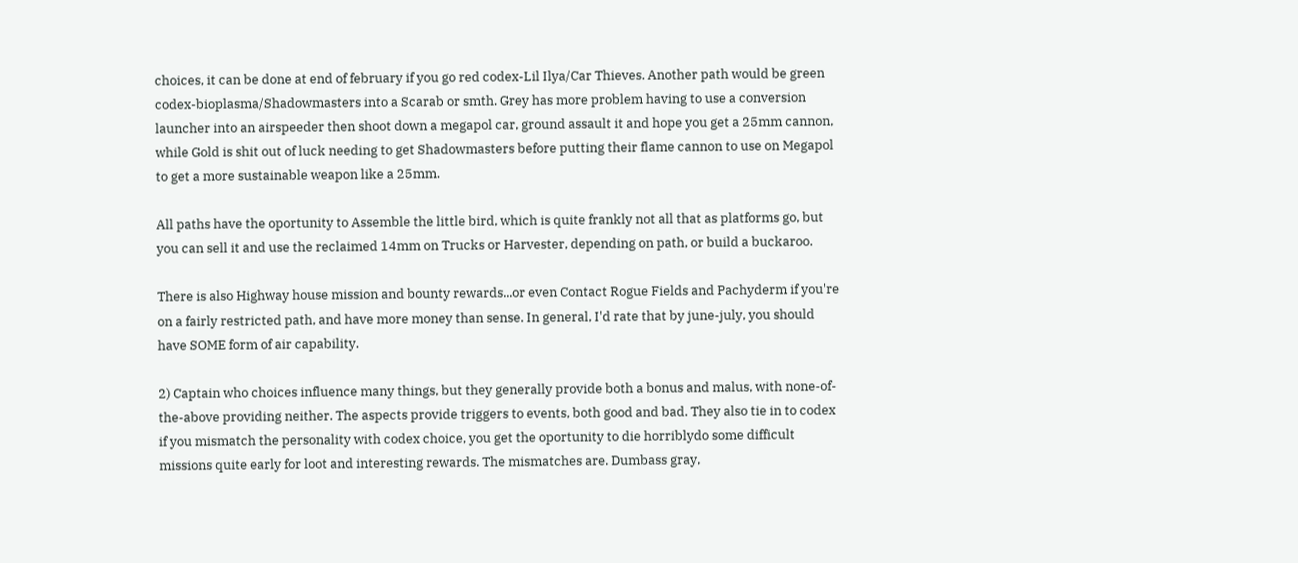choices, it can be done at end of february if you go red codex-Lil Ilya/Car Thieves. Another path would be green codex-bioplasma/Shadowmasters into a Scarab or smth. Grey has more problem having to use a conversion launcher into an airspeeder then shoot down a megapol car, ground assault it and hope you get a 25mm cannon, while Gold is shit out of luck needing to get Shadowmasters before putting their flame cannon to use on Megapol to get a more sustainable weapon like a 25mm.

All paths have the oportunity to Assemble the little bird, which is quite frankly not all that as platforms go, but you can sell it and use the reclaimed 14mm on Trucks or Harvester, depending on path, or build a buckaroo.

There is also Highway house mission and bounty rewards...or even Contact Rogue Fields and Pachyderm if you're on a fairly restricted path, and have more money than sense. In general, I'd rate that by june-july, you should have SOME form of air capability.

2) Captain who choices influence many things, but they generally provide both a bonus and malus, with none-of-the-above providing neither. The aspects provide triggers to events, both good and bad. They also tie in to codex if you mismatch the personality with codex choice, you get the oportunity to die horriblydo some difficult missions quite early for loot and interesting rewards. The mismatches are. Dumbass gray,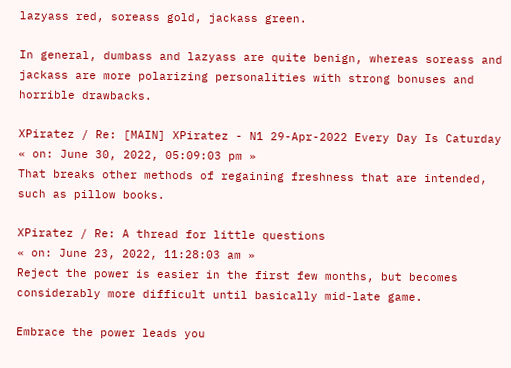lazyass red, soreass gold, jackass green.

In general, dumbass and lazyass are quite benign, whereas soreass and jackass are more polarizing personalities with strong bonuses and horrible drawbacks.

XPiratez / Re: [MAIN] XPiratez - N1 29-Apr-2022 Every Day Is Caturday
« on: June 30, 2022, 05:09:03 pm »
That breaks other methods of regaining freshness that are intended, such as pillow books.

XPiratez / Re: A thread for little questions
« on: June 23, 2022, 11:28:03 am »
Reject the power is easier in the first few months, but becomes considerably more difficult until basically mid-late game.

Embrace the power leads you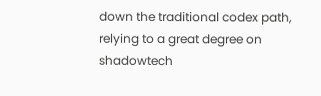down the traditional codex path, relying to a great degree on shadowtech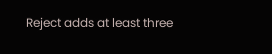Reject adds at least three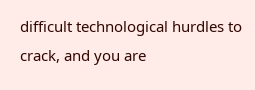difficult technological hurdles to crack, and you are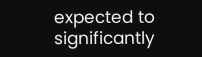expected to significantly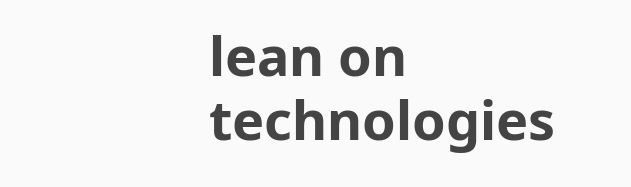lean on technologies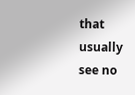that usually see no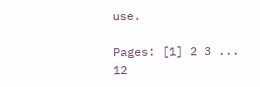use.

Pages: [1] 2 3 ... 12